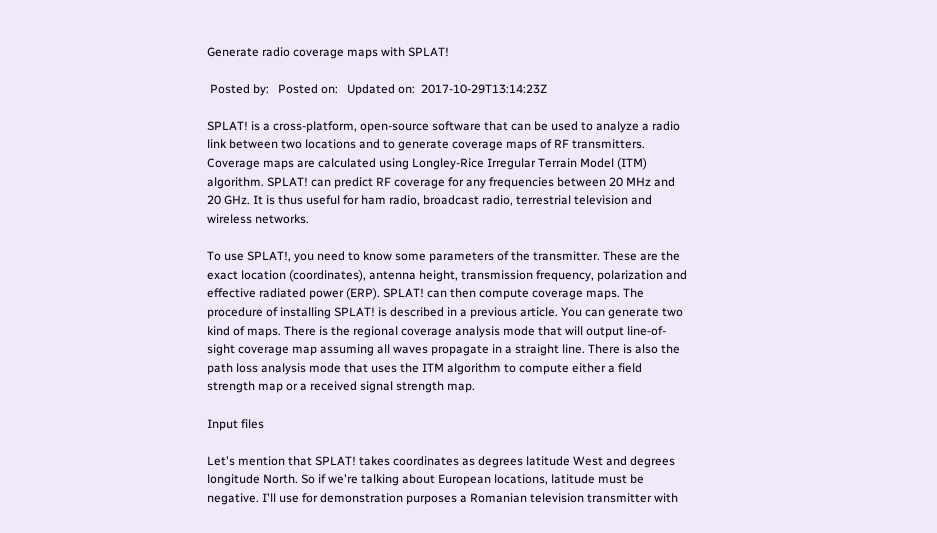Generate radio coverage maps with SPLAT!

 Posted by:   Posted on:   Updated on:  2017-10-29T13:14:23Z

SPLAT! is a cross-platform, open-source software that can be used to analyze a radio link between two locations and to generate coverage maps of RF transmitters. Coverage maps are calculated using Longley-Rice Irregular Terrain Model (ITM) algorithm. SPLAT! can predict RF coverage for any frequencies between 20 MHz and 20 GHz. It is thus useful for ham radio, broadcast radio, terrestrial television and wireless networks.

To use SPLAT!, you need to know some parameters of the transmitter. These are the exact location (coordinates), antenna height, transmission frequency, polarization and effective radiated power (ERP). SPLAT! can then compute coverage maps. The procedure of installing SPLAT! is described in a previous article. You can generate two kind of maps. There is the regional coverage analysis mode that will output line-of-sight coverage map assuming all waves propagate in a straight line. There is also the path loss analysis mode that uses the ITM algorithm to compute either a field strength map or a received signal strength map.

Input files

Let's mention that SPLAT! takes coordinates as degrees latitude West and degrees longitude North. So if we're talking about European locations, latitude must be negative. I'll use for demonstration purposes a Romanian television transmitter with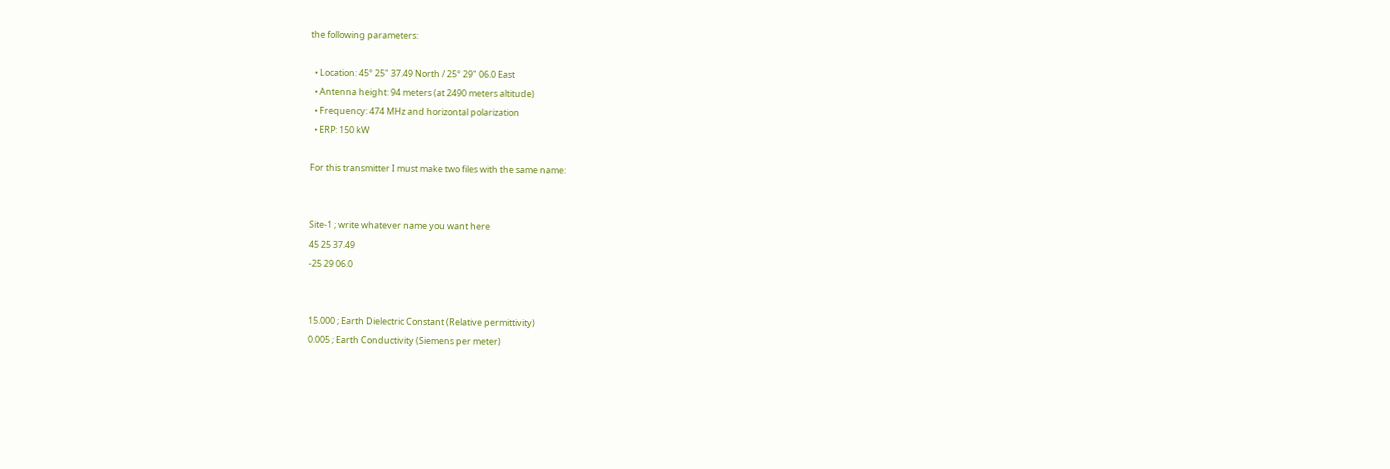the following parameters:

  • Location: 45° 25" 37.49 North / 25° 29" 06.0 East
  • Antenna height: 94 meters (at 2490 meters altitude)
  • Frequency: 474 MHz and horizontal polarization
  • ERP: 150 kW

For this transmitter I must make two files with the same name:


Site-1 ; write whatever name you want here
45 25 37.49
-25 29 06.0


15.000 ; Earth Dielectric Constant (Relative permittivity)
0.005 ; Earth Conductivity (Siemens per meter)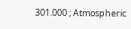301.000 ; Atmospheric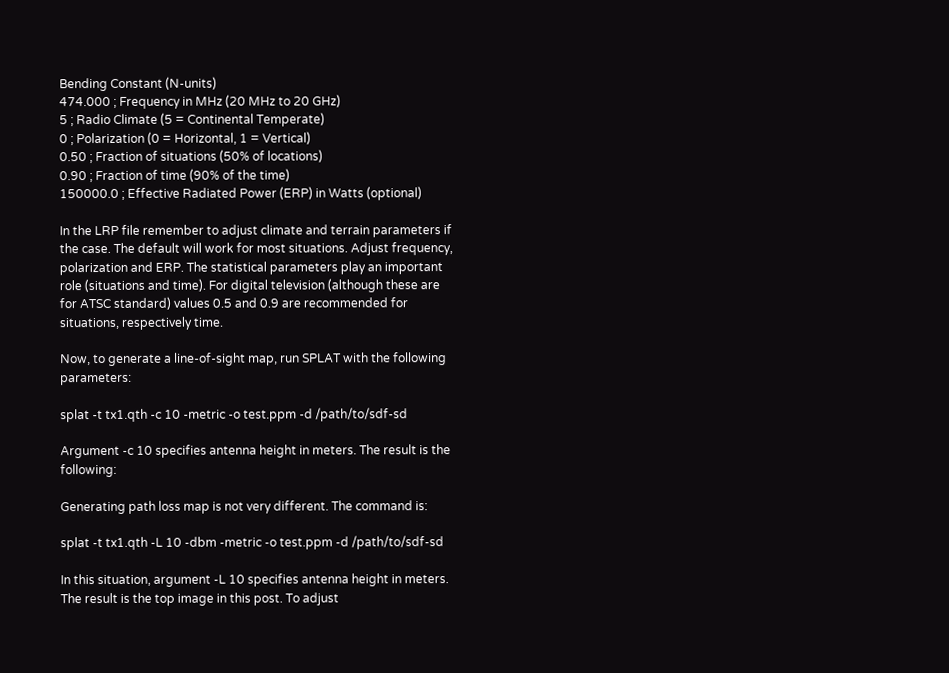Bending Constant (N-units)
474.000 ; Frequency in MHz (20 MHz to 20 GHz)
5 ; Radio Climate (5 = Continental Temperate)
0 ; Polarization (0 = Horizontal, 1 = Vertical)
0.50 ; Fraction of situations (50% of locations)
0.90 ; Fraction of time (90% of the time)
150000.0 ; Effective Radiated Power (ERP) in Watts (optional)

In the LRP file remember to adjust climate and terrain parameters if the case. The default will work for most situations. Adjust frequency, polarization and ERP. The statistical parameters play an important role (situations and time). For digital television (although these are for ATSC standard) values 0.5 and 0.9 are recommended for situations, respectively time.

Now, to generate a line-of-sight map, run SPLAT with the following parameters:

splat -t tx1.qth -c 10 -metric -o test.ppm -d /path/to/sdf-sd

Argument -c 10 specifies antenna height in meters. The result is the following:

Generating path loss map is not very different. The command is:

splat -t tx1.qth -L 10 -dbm -metric -o test.ppm -d /path/to/sdf-sd

In this situation, argument -L 10 specifies antenna height in meters. The result is the top image in this post. To adjust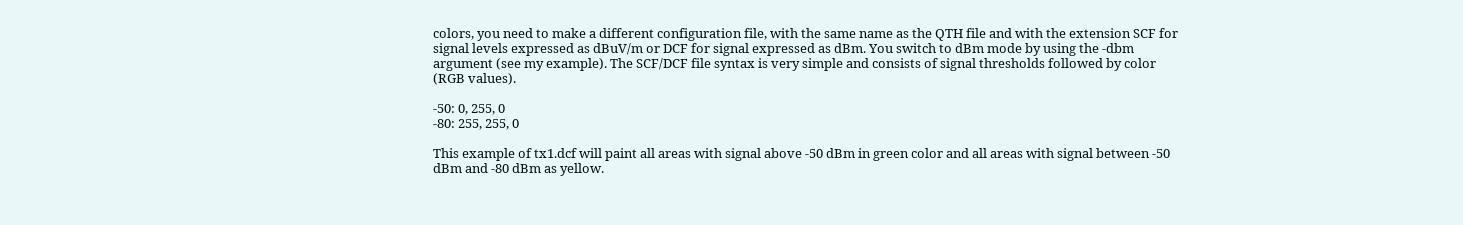colors, you need to make a different configuration file, with the same name as the QTH file and with the extension SCF for signal levels expressed as dBuV/m or DCF for signal expressed as dBm. You switch to dBm mode by using the -dbm argument (see my example). The SCF/DCF file syntax is very simple and consists of signal thresholds followed by color (RGB values).

-50: 0, 255, 0
-80: 255, 255, 0

This example of tx1.dcf will paint all areas with signal above -50 dBm in green color and all areas with signal between -50 dBm and -80 dBm as yellow.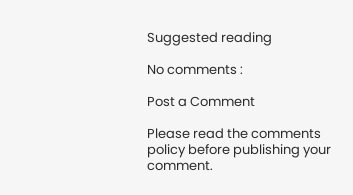Suggested reading

No comments :

Post a Comment

Please read the comments policy before publishing your comment.